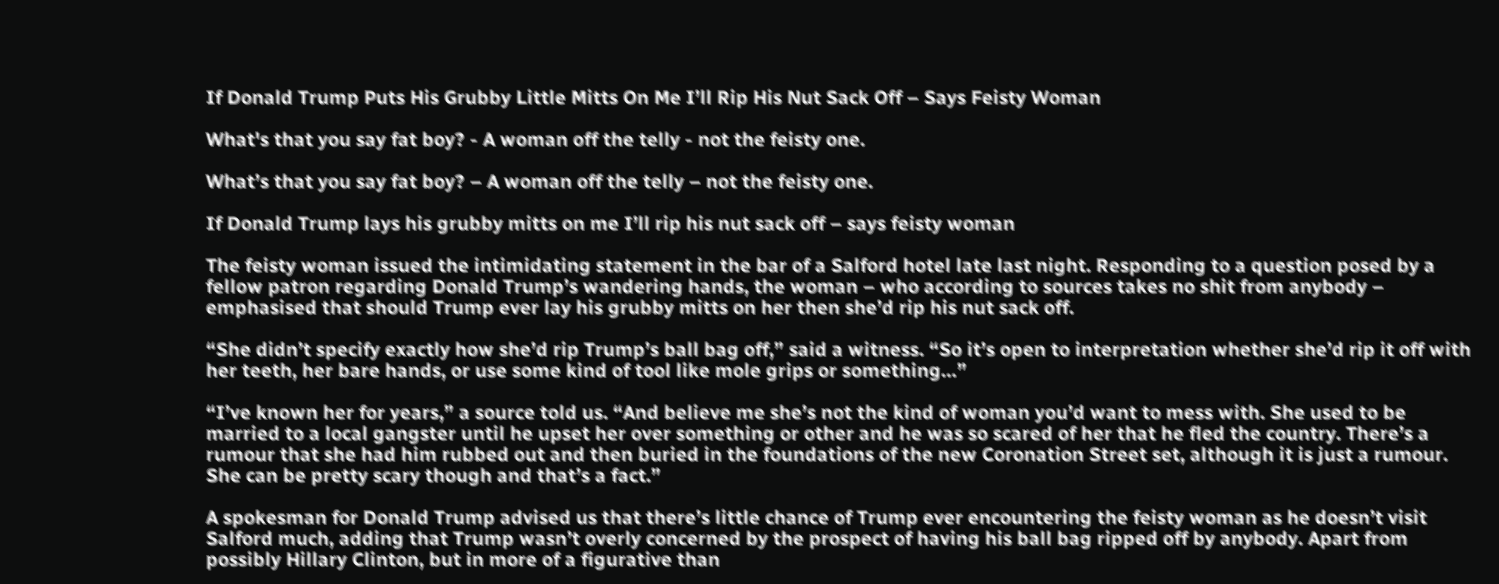If Donald Trump Puts His Grubby Little Mitts On Me I’ll Rip His Nut Sack Off – Says Feisty Woman

What's that you say fat boy? - A woman off the telly - not the feisty one.

What’s that you say fat boy? – A woman off the telly – not the feisty one.

If Donald Trump lays his grubby mitts on me I’ll rip his nut sack off – says feisty woman

The feisty woman issued the intimidating statement in the bar of a Salford hotel late last night. Responding to a question posed by a fellow patron regarding Donald Trump’s wandering hands, the woman – who according to sources takes no shit from anybody – emphasised that should Trump ever lay his grubby mitts on her then she’d rip his nut sack off.

“She didn’t specify exactly how she’d rip Trump’s ball bag off,” said a witness. “So it’s open to interpretation whether she’d rip it off with her teeth, her bare hands, or use some kind of tool like mole grips or something…”

“I’ve known her for years,” a source told us. “And believe me she’s not the kind of woman you’d want to mess with. She used to be married to a local gangster until he upset her over something or other and he was so scared of her that he fled the country. There’s a rumour that she had him rubbed out and then buried in the foundations of the new Coronation Street set, although it is just a rumour. She can be pretty scary though and that’s a fact.”

A spokesman for Donald Trump advised us that there’s little chance of Trump ever encountering the feisty woman as he doesn’t visit Salford much, adding that Trump wasn’t overly concerned by the prospect of having his ball bag ripped off by anybody. Apart from possibly Hillary Clinton, but in more of a figurative than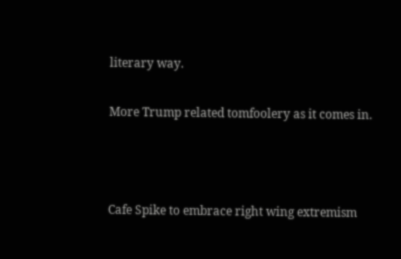literary way.

More Trump related tomfoolery as it comes in.



Cafe Spike to embrace right wing extremism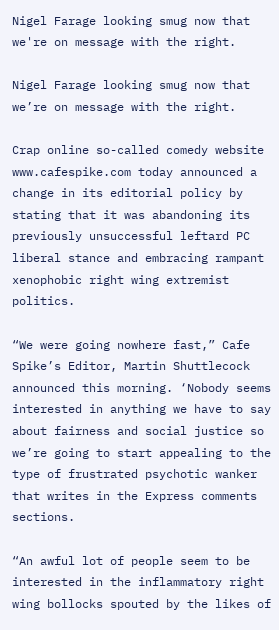Nigel Farage looking smug now that we're on message with the right.

Nigel Farage looking smug now that we’re on message with the right.

Crap online so-called comedy website www.cafespike.com today announced a change in its editorial policy by stating that it was abandoning its previously unsuccessful leftard PC liberal stance and embracing rampant xenophobic right wing extremist politics.

“We were going nowhere fast,” Cafe Spike’s Editor, Martin Shuttlecock announced this morning. ‘Nobody seems interested in anything we have to say about fairness and social justice so we’re going to start appealing to the type of frustrated psychotic wanker that writes in the Express comments sections.

“An awful lot of people seem to be interested in the inflammatory right wing bollocks spouted by the likes of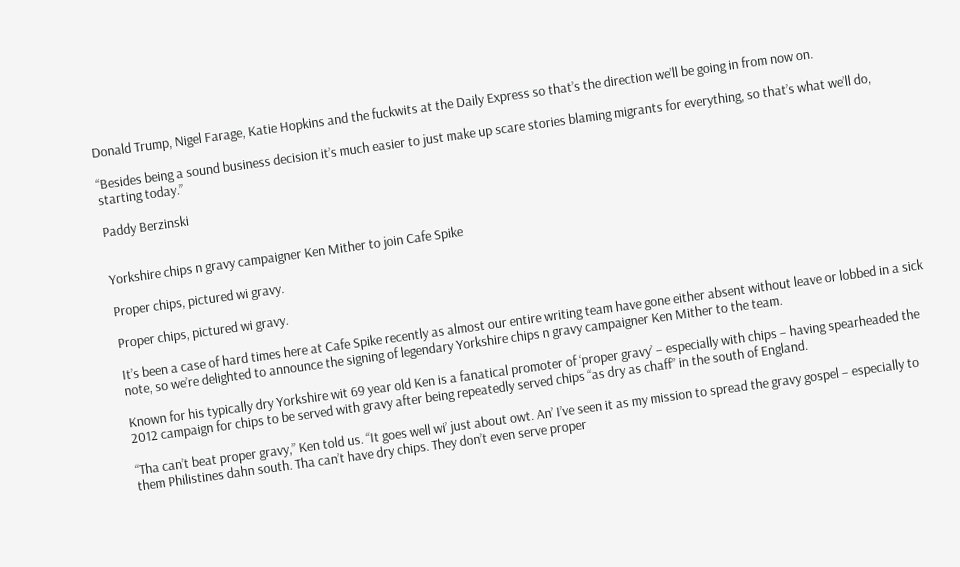Donald Trump, Nigel Farage, Katie Hopkins and the fuckwits at the Daily Express so that’s the direction we’ll be going in from now on.

“Besides being a sound business decision it’s much easier to just make up scare stories blaming migrants for everything, so that’s what we’ll do, starting today.”

Paddy Berzinski


Yorkshire chips n gravy campaigner Ken Mither to join Cafe Spike

Proper chips, pictured wi gravy.

Proper chips, pictured wi gravy.

It’s been a case of hard times here at Cafe Spike recently as almost our entire writing team have gone either absent without leave or lobbed in a sick note, so we’re delighted to announce the signing of legendary Yorkshire chips n gravy campaigner Ken Mither to the team.

Known for his typically dry Yorkshire wit 69 year old Ken is a fanatical promoter of ‘proper gravy’ – especially with chips – having spearheaded the 2012 campaign for chips to be served with gravy after being repeatedly served chips “as dry as chaff” in the south of England.

“Tha can’t beat proper gravy,” Ken told us. “It goes well wi’ just about owt. An’ I’ve seen it as my mission to spread the gravy gospel – especially to them Philistines dahn south. Tha can’t have dry chips. They don’t even serve proper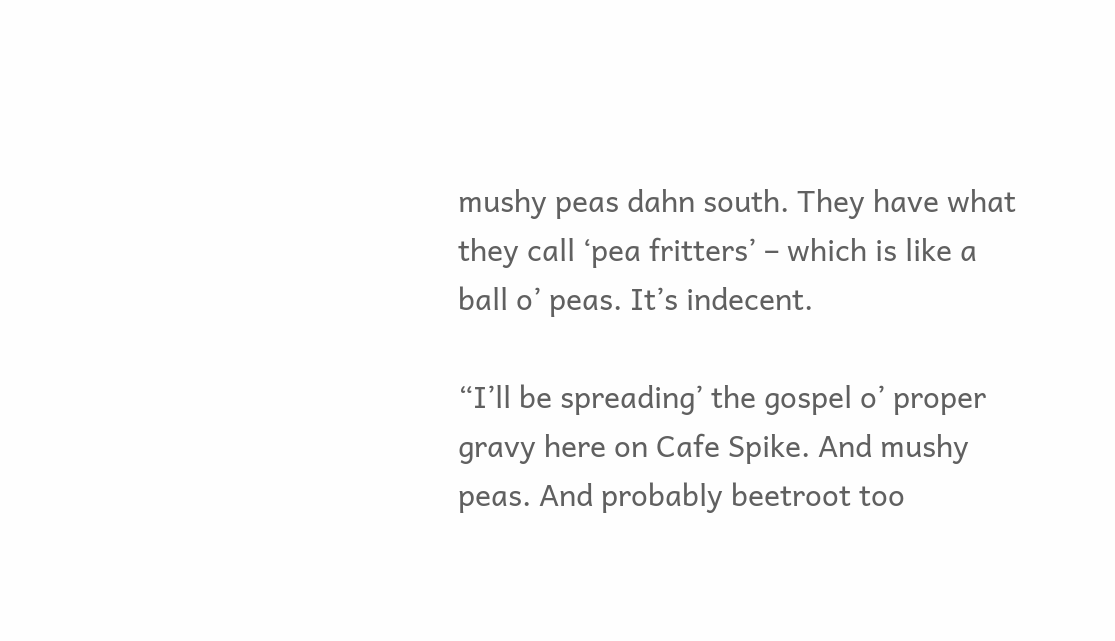mushy peas dahn south. They have what they call ‘pea fritters’ – which is like a ball o’ peas. It’s indecent.

“I’ll be spreading’ the gospel o’ proper gravy here on Cafe Spike. And mushy peas. And probably beetroot too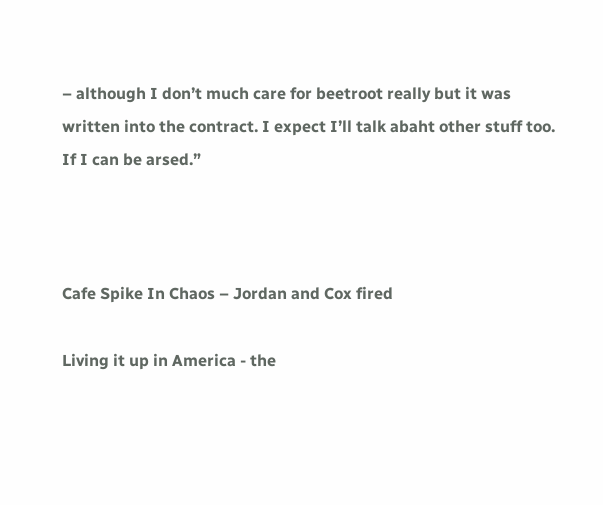– although I don’t much care for beetroot really but it was written into the contract. I expect I’ll talk abaht other stuff too. If I can be arsed.”



Cafe Spike In Chaos – Jordan and Cox fired

Living it up in America - the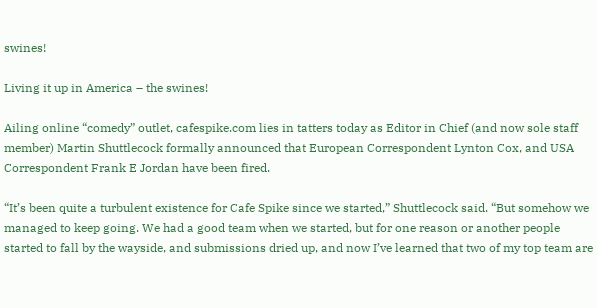swines!

Living it up in America – the swines!

Ailing online “comedy” outlet, cafespike.com lies in tatters today as Editor in Chief (and now sole staff member) Martin Shuttlecock formally announced that European Correspondent Lynton Cox, and USA Correspondent Frank E Jordan have been fired.

“It’s been quite a turbulent existence for Cafe Spike since we started,” Shuttlecock said. “But somehow we managed to keep going. We had a good team when we started, but for one reason or another people started to fall by the wayside, and submissions dried up, and now I’ve learned that two of my top team are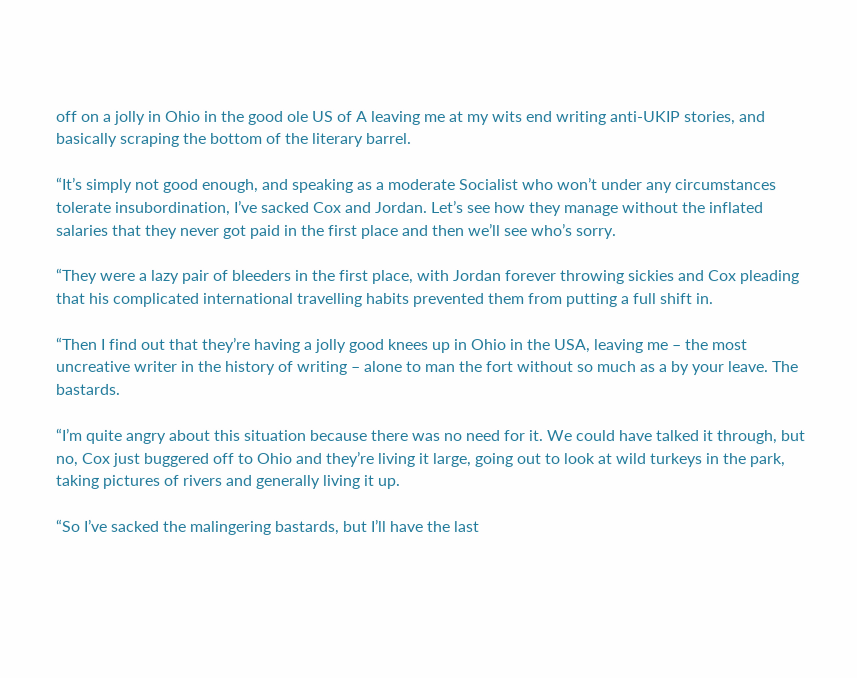off on a jolly in Ohio in the good ole US of A leaving me at my wits end writing anti-UKIP stories, and basically scraping the bottom of the literary barrel.

“It’s simply not good enough, and speaking as a moderate Socialist who won’t under any circumstances tolerate insubordination, I’ve sacked Cox and Jordan. Let’s see how they manage without the inflated salaries that they never got paid in the first place and then we’ll see who’s sorry.

“They were a lazy pair of bleeders in the first place, with Jordan forever throwing sickies and Cox pleading that his complicated international travelling habits prevented them from putting a full shift in.

“Then I find out that they’re having a jolly good knees up in Ohio in the USA, leaving me – the most uncreative writer in the history of writing – alone to man the fort without so much as a by your leave. The bastards.

“I’m quite angry about this situation because there was no need for it. We could have talked it through, but no, Cox just buggered off to Ohio and they’re living it large, going out to look at wild turkeys in the park, taking pictures of rivers and generally living it up.

“So I’ve sacked the malingering bastards, but I’ll have the last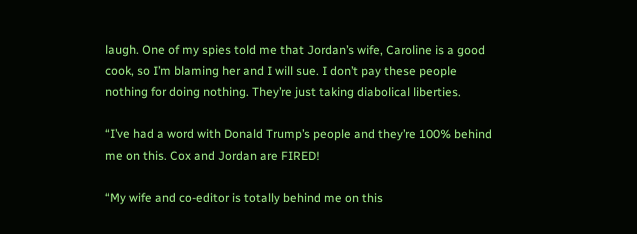laugh. One of my spies told me that Jordan’s wife, Caroline is a good cook, so I’m blaming her and I will sue. I don’t pay these people nothing for doing nothing. They’re just taking diabolical liberties.

“I’ve had a word with Donald Trump’s people and they’re 100% behind me on this. Cox and Jordan are FIRED!

“My wife and co-editor is totally behind me on this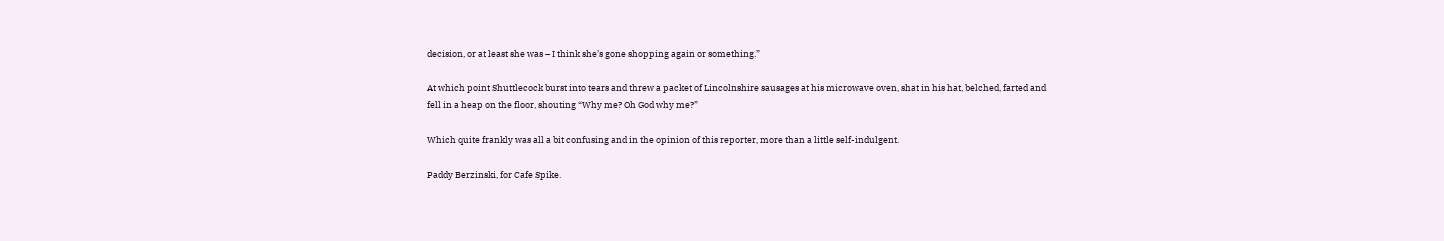decision, or at least she was – I think she’s gone shopping again or something.”

At which point Shuttlecock burst into tears and threw a packet of Lincolnshire sausages at his microwave oven, shat in his hat, belched, farted and fell in a heap on the floor, shouting “Why me? Oh God why me?”

Which quite frankly was all a bit confusing and in the opinion of this reporter, more than a little self-indulgent.

Paddy Berzinski, for Cafe Spike.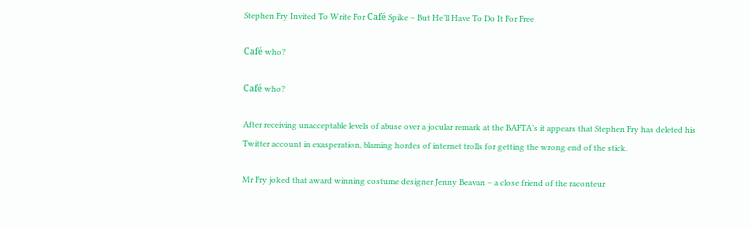Stephen Fry Invited To Write For Café Spike – But He’ll Have To Do It For Free

Café who?

Café who?

After receiving unacceptable levels of abuse over a jocular remark at the BAFTA’s it appears that Stephen Fry has deleted his Twitter account in exasperation, blaming hordes of internet trolls for getting the wrong end of the stick.

Mr Fry joked that award winning costume designer Jenny Beavan – a close friend of the raconteur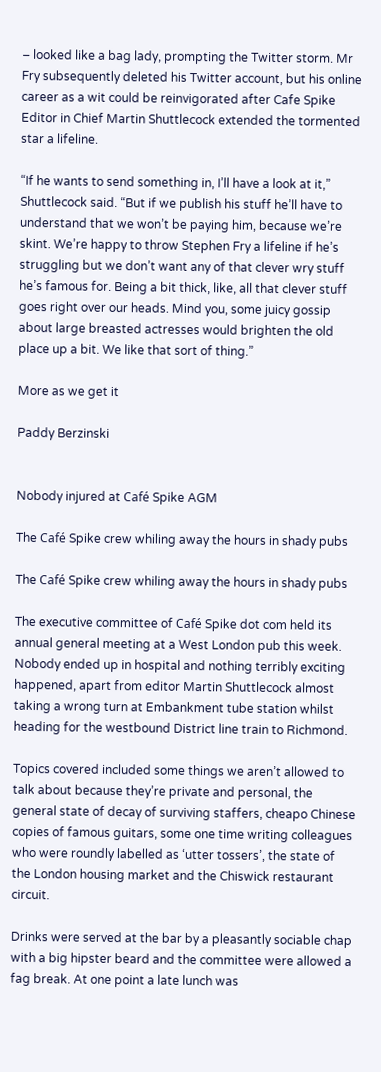– looked like a bag lady, prompting the Twitter storm. Mr Fry subsequently deleted his Twitter account, but his online career as a wit could be reinvigorated after Cafe Spike Editor in Chief Martin Shuttlecock extended the tormented star a lifeline.

“If he wants to send something in, I’ll have a look at it,” Shuttlecock said. “But if we publish his stuff he’ll have to understand that we won’t be paying him, because we’re skint. We’re happy to throw Stephen Fry a lifeline if he’s struggling but we don’t want any of that clever wry stuff he’s famous for. Being a bit thick, like, all that clever stuff goes right over our heads. Mind you, some juicy gossip about large breasted actresses would brighten the old place up a bit. We like that sort of thing.”

More as we get it

Paddy Berzinski


Nobody injured at Café Spike AGM

The Café Spike crew whiling away the hours in shady pubs

The Café Spike crew whiling away the hours in shady pubs

The executive committee of Café Spike dot com held its annual general meeting at a West London pub this week. Nobody ended up in hospital and nothing terribly exciting happened, apart from editor Martin Shuttlecock almost taking a wrong turn at Embankment tube station whilst heading for the westbound District line train to Richmond.

Topics covered included some things we aren’t allowed to talk about because they’re private and personal, the general state of decay of surviving staffers, cheapo Chinese copies of famous guitars, some one time writing colleagues who were roundly labelled as ‘utter tossers’, the state of the London housing market and the Chiswick restaurant circuit.

Drinks were served at the bar by a pleasantly sociable chap with a big hipster beard and the committee were allowed a fag break. At one point a late lunch was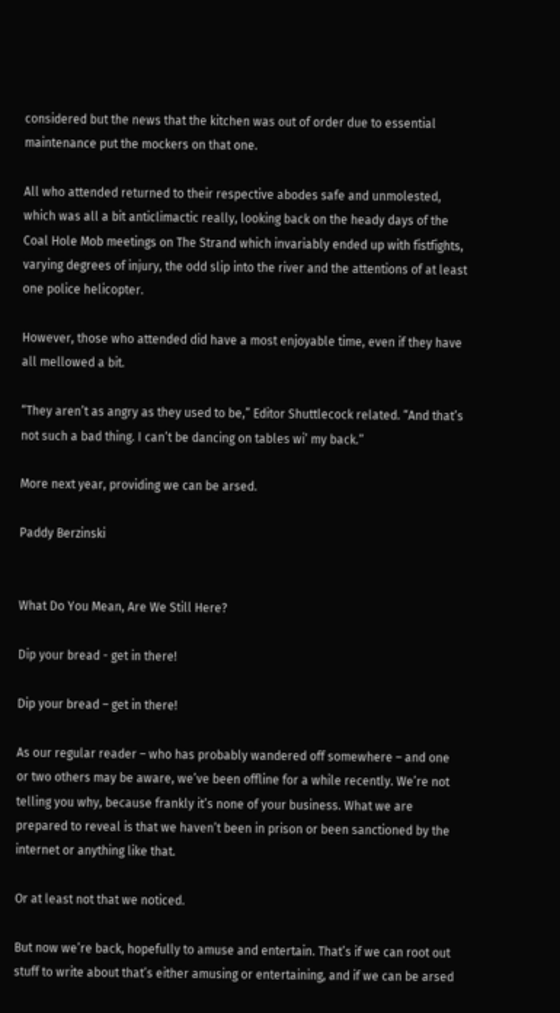considered but the news that the kitchen was out of order due to essential maintenance put the mockers on that one.

All who attended returned to their respective abodes safe and unmolested, which was all a bit anticlimactic really, looking back on the heady days of the Coal Hole Mob meetings on The Strand which invariably ended up with fistfights, varying degrees of injury, the odd slip into the river and the attentions of at least one police helicopter.

However, those who attended did have a most enjoyable time, even if they have all mellowed a bit.

“They aren’t as angry as they used to be,” Editor Shuttlecock related. “And that’s not such a bad thing. I can’t be dancing on tables wi’ my back.”

More next year, providing we can be arsed.

Paddy Berzinski


What Do You Mean, Are We Still Here?

Dip your bread - get in there!

Dip your bread – get in there!

As our regular reader – who has probably wandered off somewhere – and one or two others may be aware, we’ve been offline for a while recently. We’re not telling you why, because frankly it’s none of your business. What we are prepared to reveal is that we haven’t been in prison or been sanctioned by the internet or anything like that.

Or at least not that we noticed.

But now we’re back, hopefully to amuse and entertain. That’s if we can root out stuff to write about that’s either amusing or entertaining, and if we can be arsed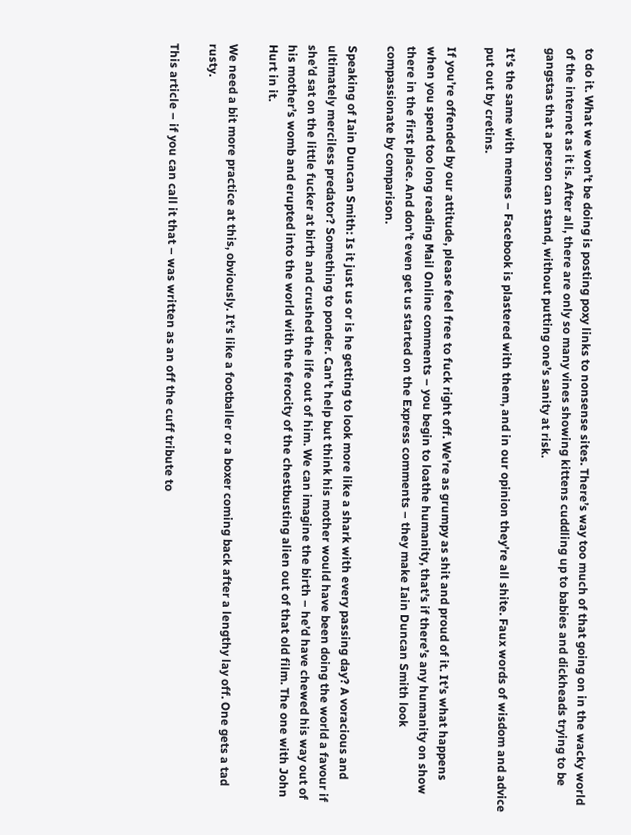to do it. What we won’t be doing is posting poxy links to nonsense sites. There’s way too much of that going on in the wacky world of the internet as it is. After all, there are only so many vines showing kittens cuddling up to babies and dickheads trying to be gangstas that a person can stand, without putting one’s sanity at risk.

It’s the same with memes – Facebook is plastered with them, and in our opinion they’re all shite. Faux words of wisdom and advice put out by cretins.

If you’re offended by our attitude, please feel free to fuck right off. We’re as grumpy as shit and proud of it. It’s what happens when you spend too long reading Mail Online comments – you begin to loathe humanity, that’s if there’s any humanity on show there in the first place. And don’t even get us started on the Express comments – they make Iain Duncan Smith look compassionate by comparison.

Speaking of Iain Duncan Smith: Is it just us or is he getting to look more like a shark with every passing day? A voracious and ultimately merciless predator? Something to ponder. Can’t help but think his mother would have been doing the world a favour if she’d sat on the little fucker at birth and crushed the life out of him. We can imagine the birth – he’d have chewed his way out of his mother’s womb and erupted into the world with the ferocity of the chestbusting alien out of that old film. The one with John Hurt in it.

We need a bit more practice at this, obviously. It’s like a footballer or a boxer coming back after a lengthy lay off. One gets a tad rusty.

This article – if you can call it that – was written as an off the cuff tribute to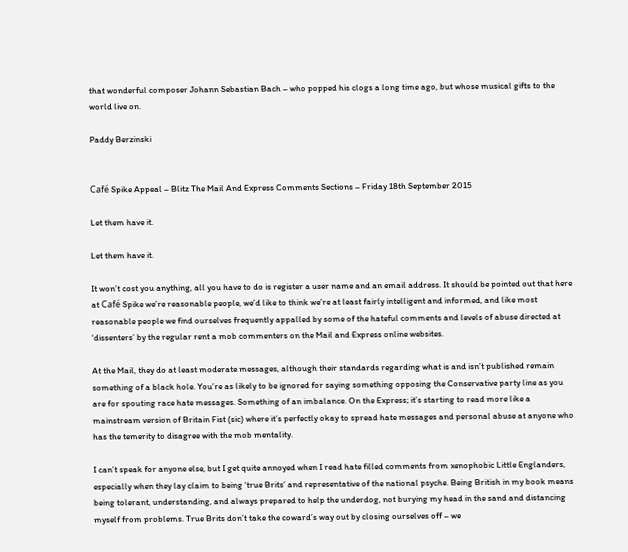that wonderful composer Johann Sebastian Bach – who popped his clogs a long time ago, but whose musical gifts to the world live on.

Paddy Berzinski


Café Spike Appeal – Blitz The Mail And Express Comments Sections – Friday 18th September 2015

Let them have it.

Let them have it.

It won’t cost you anything, all you have to do is register a user name and an email address. It should be pointed out that here at Café Spike we’re reasonable people, we’d like to think we’re at least fairly intelligent and informed, and like most reasonable people we find ourselves frequently appalled by some of the hateful comments and levels of abuse directed at ‘dissenters’ by the regular rent a mob commenters on the Mail and Express online websites.

At the Mail, they do at least moderate messages, although their standards regarding what is and isn’t published remain something of a black hole. You’re as likely to be ignored for saying something opposing the Conservative party line as you are for spouting race hate messages. Something of an imbalance. On the Express; it’s starting to read more like a mainstream version of Britain Fist (sic) where it’s perfectly okay to spread hate messages and personal abuse at anyone who has the temerity to disagree with the mob mentality.

I can’t speak for anyone else, but I get quite annoyed when I read hate filled comments from xenophobic Little Englanders, especially when they lay claim to being ‘true Brits’ and representative of the national psyche. Being British in my book means being tolerant, understanding, and always prepared to help the underdog, not burying my head in the sand and distancing myself from problems. True Brits don’t take the coward’s way out by closing ourselves off – we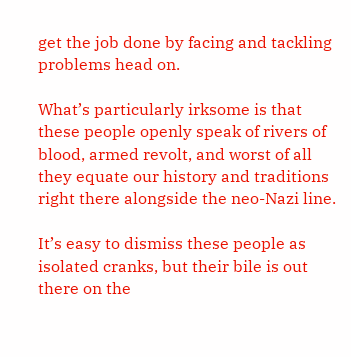get the job done by facing and tackling problems head on.

What’s particularly irksome is that these people openly speak of rivers of blood, armed revolt, and worst of all they equate our history and traditions right there alongside the neo-Nazi line.

It’s easy to dismiss these people as isolated cranks, but their bile is out there on the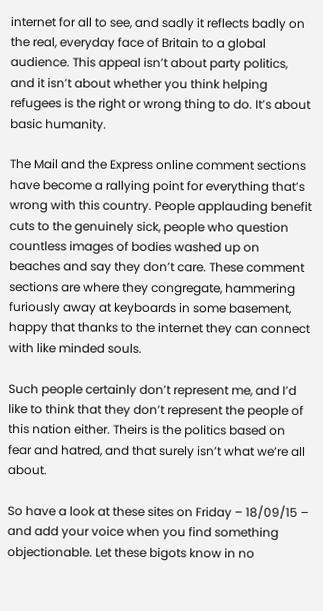internet for all to see, and sadly it reflects badly on the real, everyday face of Britain to a global audience. This appeal isn’t about party politics, and it isn’t about whether you think helping refugees is the right or wrong thing to do. It’s about basic humanity.

The Mail and the Express online comment sections have become a rallying point for everything that’s wrong with this country. People applauding benefit cuts to the genuinely sick, people who question countless images of bodies washed up on beaches and say they don’t care. These comment sections are where they congregate, hammering furiously away at keyboards in some basement, happy that thanks to the internet they can connect with like minded souls.

Such people certainly don’t represent me, and I’d like to think that they don’t represent the people of this nation either. Theirs is the politics based on fear and hatred, and that surely isn’t what we’re all about.

So have a look at these sites on Friday – 18/09/15 – and add your voice when you find something objectionable. Let these bigots know in no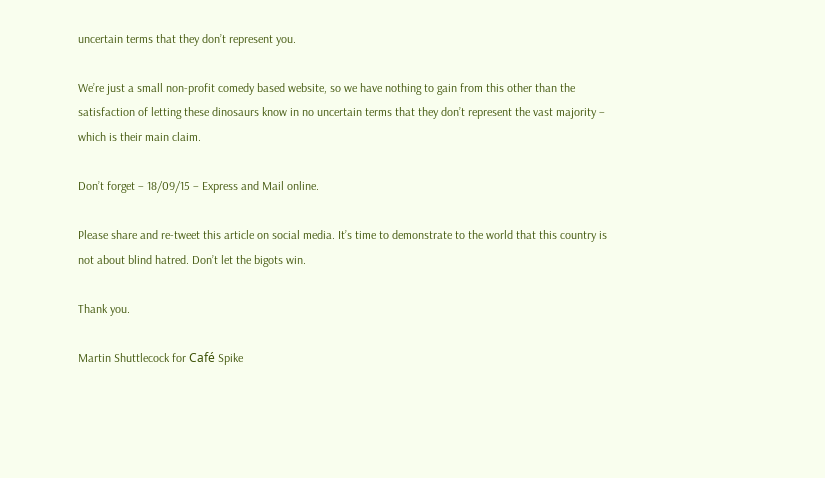uncertain terms that they don’t represent you.

We’re just a small non-profit comedy based website, so we have nothing to gain from this other than the satisfaction of letting these dinosaurs know in no uncertain terms that they don’t represent the vast majority – which is their main claim.

Don’t forget – 18/09/15 – Express and Mail online.

Please share and re-tweet this article on social media. It’s time to demonstrate to the world that this country is not about blind hatred. Don’t let the bigots win.

Thank you.

Martin Shuttlecock for Café Spike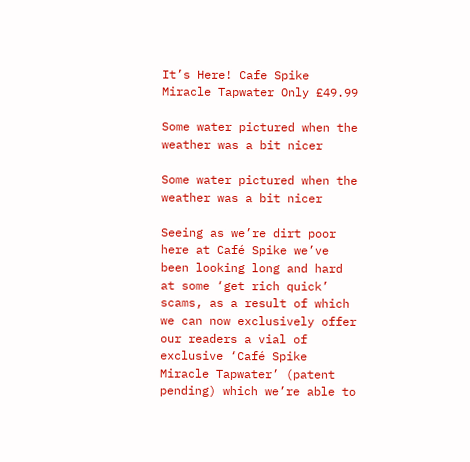It’s Here! Cafe Spike Miracle Tapwater Only £49.99

Some water pictured when the weather was a bit nicer

Some water pictured when the weather was a bit nicer

Seeing as we’re dirt poor here at Café Spike we’ve been looking long and hard at some ‘get rich quick’ scams, as a result of which we can now exclusively offer our readers a vial of exclusive ‘Café Spike Miracle Tapwater’ (patent pending) which we’re able to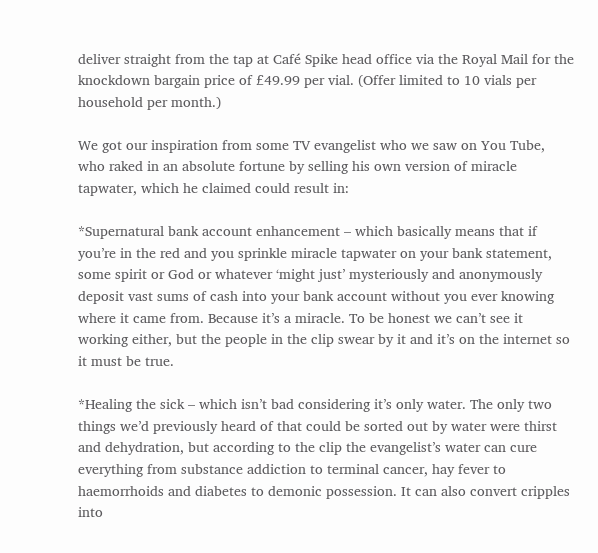deliver straight from the tap at Café Spike head office via the Royal Mail for the knockdown bargain price of £49.99 per vial. (Offer limited to 10 vials per household per month.)

We got our inspiration from some TV evangelist who we saw on You Tube, who raked in an absolute fortune by selling his own version of miracle tapwater, which he claimed could result in:

*Supernatural bank account enhancement – which basically means that if you’re in the red and you sprinkle miracle tapwater on your bank statement, some spirit or God or whatever ‘might just’ mysteriously and anonymously deposit vast sums of cash into your bank account without you ever knowing where it came from. Because it’s a miracle. To be honest we can’t see it working either, but the people in the clip swear by it and it’s on the internet so it must be true.

*Healing the sick – which isn’t bad considering it’s only water. The only two things we’d previously heard of that could be sorted out by water were thirst and dehydration, but according to the clip the evangelist’s water can cure everything from substance addiction to terminal cancer, hay fever to haemorrhoids and diabetes to demonic possession. It can also convert cripples into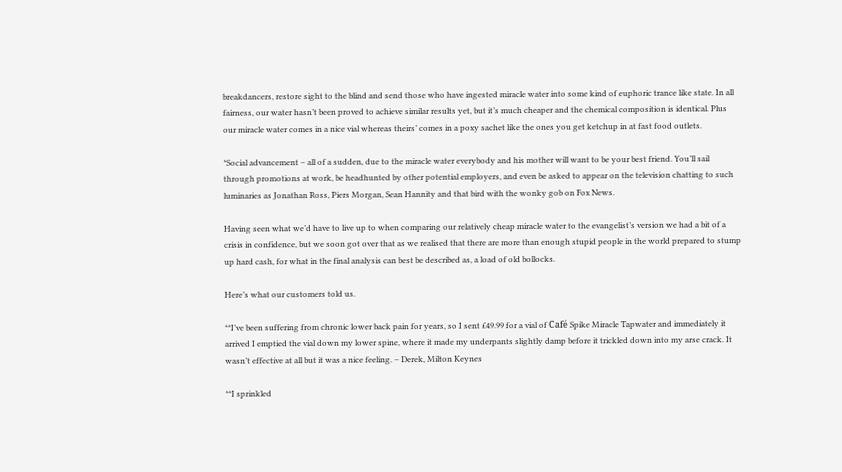breakdancers, restore sight to the blind and send those who have ingested miracle water into some kind of euphoric trance like state. In all fairness, our water hasn’t been proved to achieve similar results yet, but it’s much cheaper and the chemical composition is identical. Plus our miracle water comes in a nice vial whereas theirs’ comes in a poxy sachet like the ones you get ketchup in at fast food outlets.

*Social advancement – all of a sudden, due to the miracle water everybody and his mother will want to be your best friend. You’ll sail through promotions at work, be headhunted by other potential employers, and even be asked to appear on the television chatting to such luminaries as Jonathan Ross, Piers Morgan, Sean Hannity and that bird with the wonky gob on Fox News.

Having seen what we’d have to live up to when comparing our relatively cheap miracle water to the evangelist’s version we had a bit of a crisis in confidence, but we soon got over that as we realised that there are more than enough stupid people in the world prepared to stump up hard cash, for what in the final analysis can best be described as, a load of old bollocks.

Here’s what our customers told us.

**I’ve been suffering from chronic lower back pain for years, so I sent £49.99 for a vial of Café Spike Miracle Tapwater and immediately it arrived I emptied the vial down my lower spine, where it made my underpants slightly damp before it trickled down into my arse crack. It wasn’t effective at all but it was a nice feeling. – Derek, Milton Keynes

**I sprinkled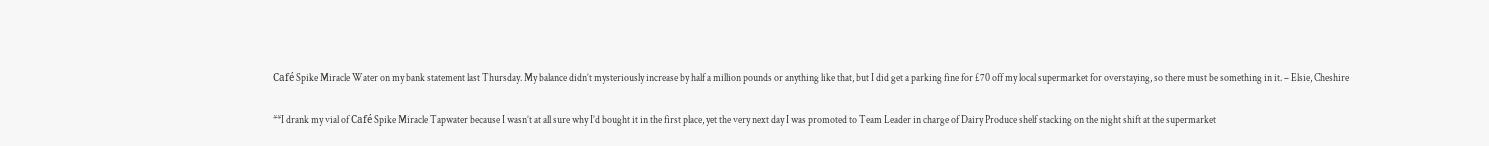Café Spike Miracle Water on my bank statement last Thursday. My balance didn’t mysteriously increase by half a million pounds or anything like that, but I did get a parking fine for £70 off my local supermarket for overstaying, so there must be something in it. – Elsie, Cheshire

**I drank my vial of Café Spike Miracle Tapwater because I wasn’t at all sure why I’d bought it in the first place, yet the very next day I was promoted to Team Leader in charge of Dairy Produce shelf stacking on the night shift at the supermarket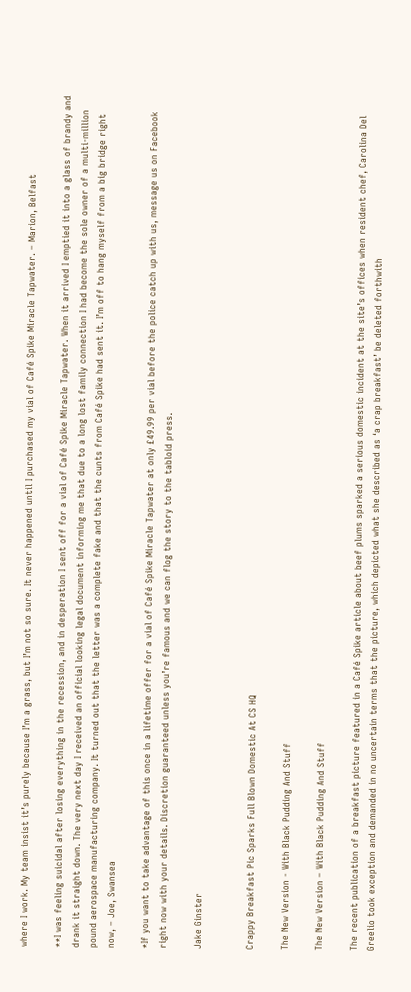where I work. My team insist it’s purely because I’m a grass, but I’m not so sure. It never happened until I purchased my vial of Café Spike Miracle Tapwater. – Marion, Belfast

**I was feeling suicidal after losing everything in the recession, and in desperation I sent off for a vial of Café Spike Miracle Tapwater. When it arrived I emptied it into a glass of brandy and drank it straight down. The very next day I received an official looking legal document informing me that due to a long lost family connection I had become the sole owner of a multi-million pound aerospace manufacturing company. It turned out that the letter was a complete fake and that the cunts from Café Spike had sent it. I’m off to hang myself from a big bridge right now, – Joe, Swansea

*If you want to take advantage of this once in a lifetime offer for a vial of Café Spike Miracle Tapwater at only £49.99 per vial before the police catch up with us, message us on Facebook right now with your details. Discretion guaranteed unless you’re famous and we can flog the story to the tabloid press.

Jake Ginster


Crappy Breakfast Pic Sparks Full Blown Domestic At CS HQ

The New Version - With Black Pudding And Stuff

The New Version – With Black Pudding And Stuff

The recent publication of a breakfast picture featured in a Café Spike article about beef plums sparked a serious domestic incident at the site’s offices when resident chef, Carolina Del Greelio took exception and demanded in no uncertain terms that the picture, which depicted what she described as ‘a crap breakfast’ be deleted forthwith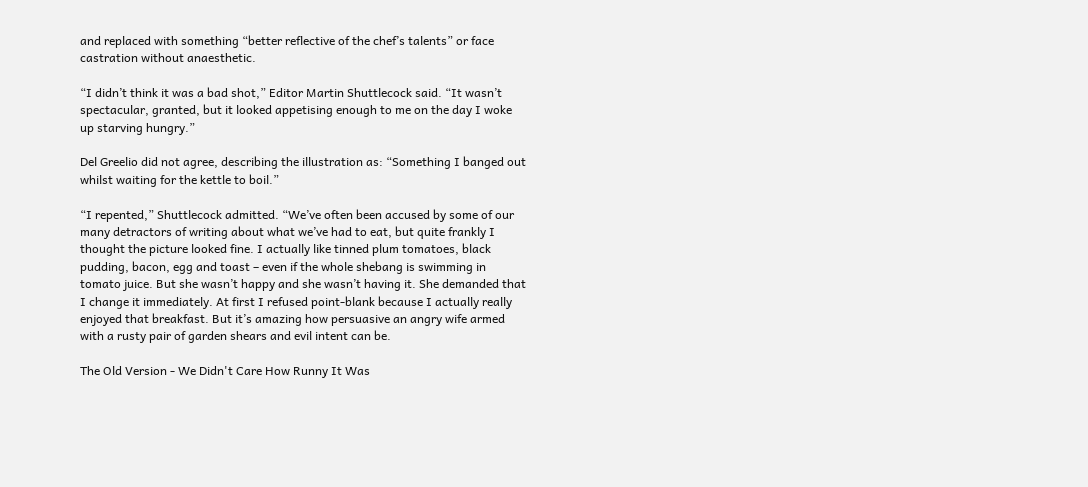and replaced with something “better reflective of the chef’s talents” or face castration without anaesthetic.

“I didn’t think it was a bad shot,” Editor Martin Shuttlecock said. “It wasn’t spectacular, granted, but it looked appetising enough to me on the day I woke up starving hungry.”

Del Greelio did not agree, describing the illustration as: “Something I banged out whilst waiting for the kettle to boil.”

“I repented,” Shuttlecock admitted. “We’ve often been accused by some of our many detractors of writing about what we’ve had to eat, but quite frankly I thought the picture looked fine. I actually like tinned plum tomatoes, black pudding, bacon, egg and toast – even if the whole shebang is swimming in tomato juice. But she wasn’t happy and she wasn’t having it. She demanded that I change it immediately. At first I refused point-blank because I actually really enjoyed that breakfast. But it’s amazing how persuasive an angry wife armed with a rusty pair of garden shears and evil intent can be.

The Old Version - We Didn't Care How Runny It Was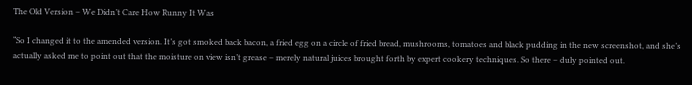The Old Version – We Didn’t Care How Runny It Was

“So I changed it to the amended version. It’s got smoked back bacon, a fried egg on a circle of fried bread, mushrooms, tomatoes and black pudding in the new screenshot, and she’s actually asked me to point out that the moisture on view isn’t grease – merely natural juices brought forth by expert cookery techniques. So there – duly pointed out.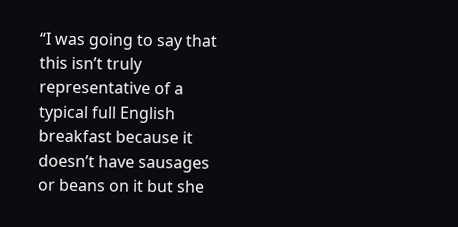“I was going to say that this isn’t truly representative of a typical full English breakfast because it doesn’t have sausages or beans on it but she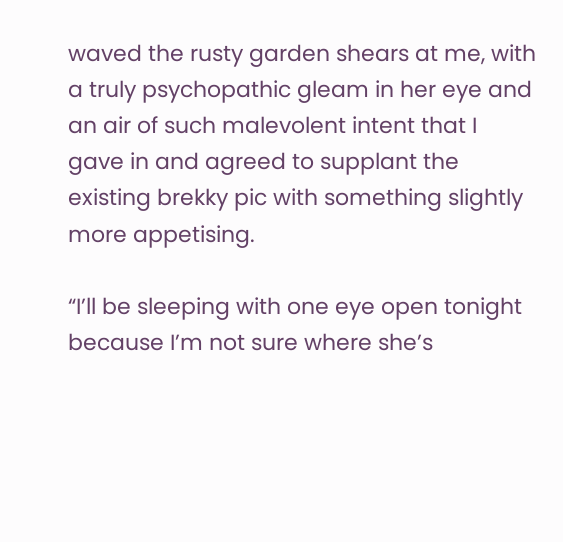waved the rusty garden shears at me, with a truly psychopathic gleam in her eye and an air of such malevolent intent that I gave in and agreed to supplant the existing brekky pic with something slightly more appetising.

“I’ll be sleeping with one eye open tonight because I’m not sure where she’s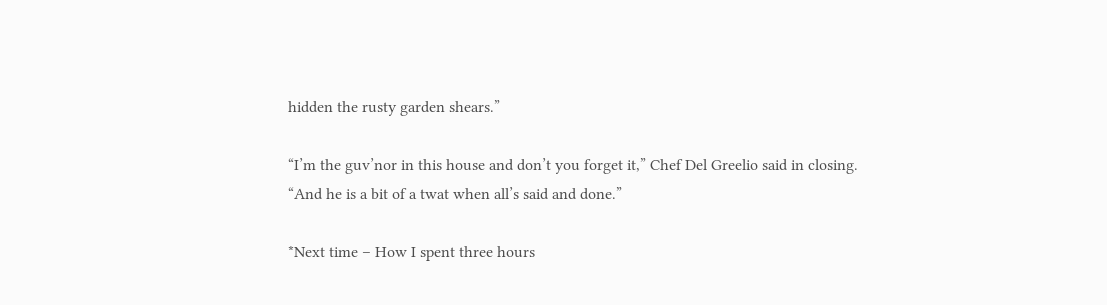hidden the rusty garden shears.”

“I’m the guv’nor in this house and don’t you forget it,” Chef Del Greelio said in closing. “And he is a bit of a twat when all’s said and done.”

*Next time – How I spent three hours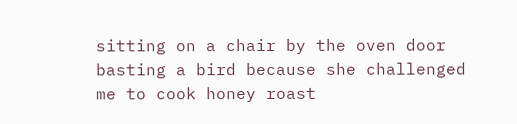sitting on a chair by the oven door basting a bird because she challenged me to cook honey roast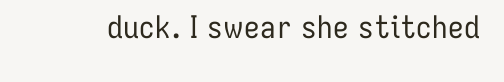duck. I swear she stitched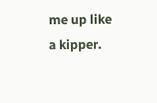me up like a kipper.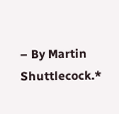– By Martin Shuttlecock.*